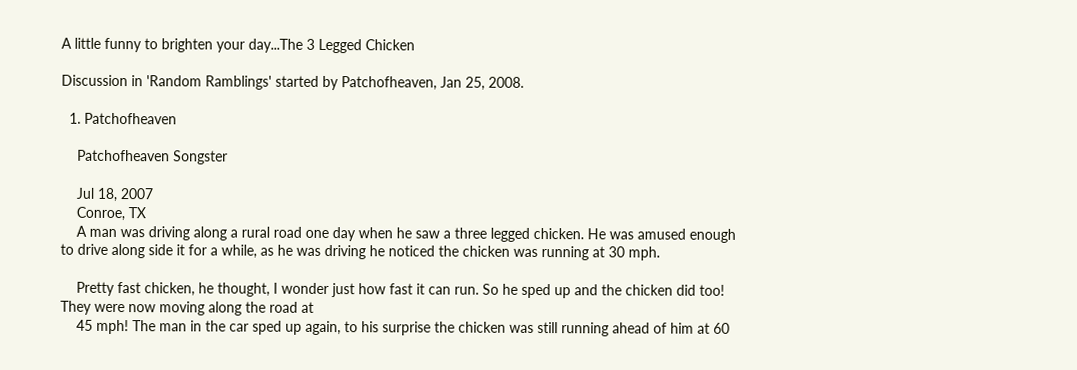A little funny to brighten your day...The 3 Legged Chicken

Discussion in 'Random Ramblings' started by Patchofheaven, Jan 25, 2008.

  1. Patchofheaven

    Patchofheaven Songster

    Jul 18, 2007
    Conroe, TX
    A man was driving along a rural road one day when he saw a three legged chicken. He was amused enough to drive along side it for a while, as he was driving he noticed the chicken was running at 30 mph.

    Pretty fast chicken, he thought, I wonder just how fast it can run. So he sped up and the chicken did too! They were now moving along the road at
    45 mph! The man in the car sped up again, to his surprise the chicken was still running ahead of him at 60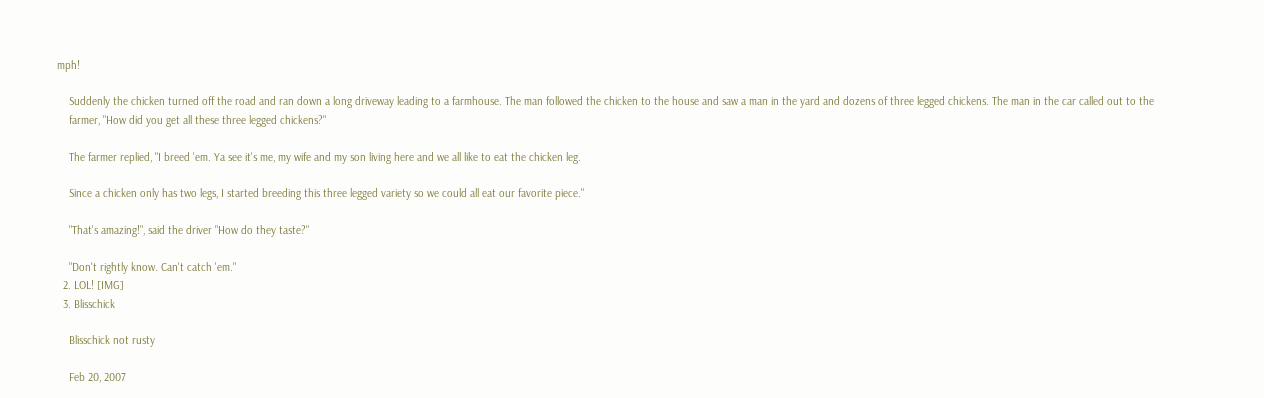mph!

    Suddenly the chicken turned off the road and ran down a long driveway leading to a farmhouse. The man followed the chicken to the house and saw a man in the yard and dozens of three legged chickens. The man in the car called out to the
    farmer, "How did you get all these three legged chickens?"

    The farmer replied, "I breed 'em. Ya see it's me, my wife and my son living here and we all like to eat the chicken leg.

    Since a chicken only has two legs, I started breeding this three legged variety so we could all eat our favorite piece."

    "That's amazing!", said the driver "How do they taste?"

    "Don't rightly know. Can't catch 'em."
  2. LOL! [IMG]
  3. Blisschick

    Blisschick not rusty

    Feb 20, 2007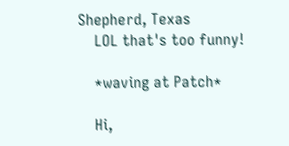Shepherd, Texas
    LOL that's too funny!

    *waving at Patch*

    Hi,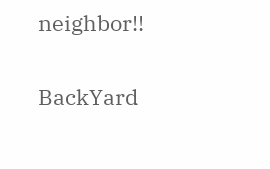neighbor!!

BackYard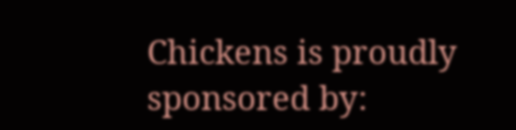Chickens is proudly sponsored by: